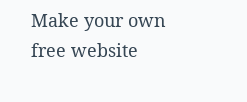Make your own free website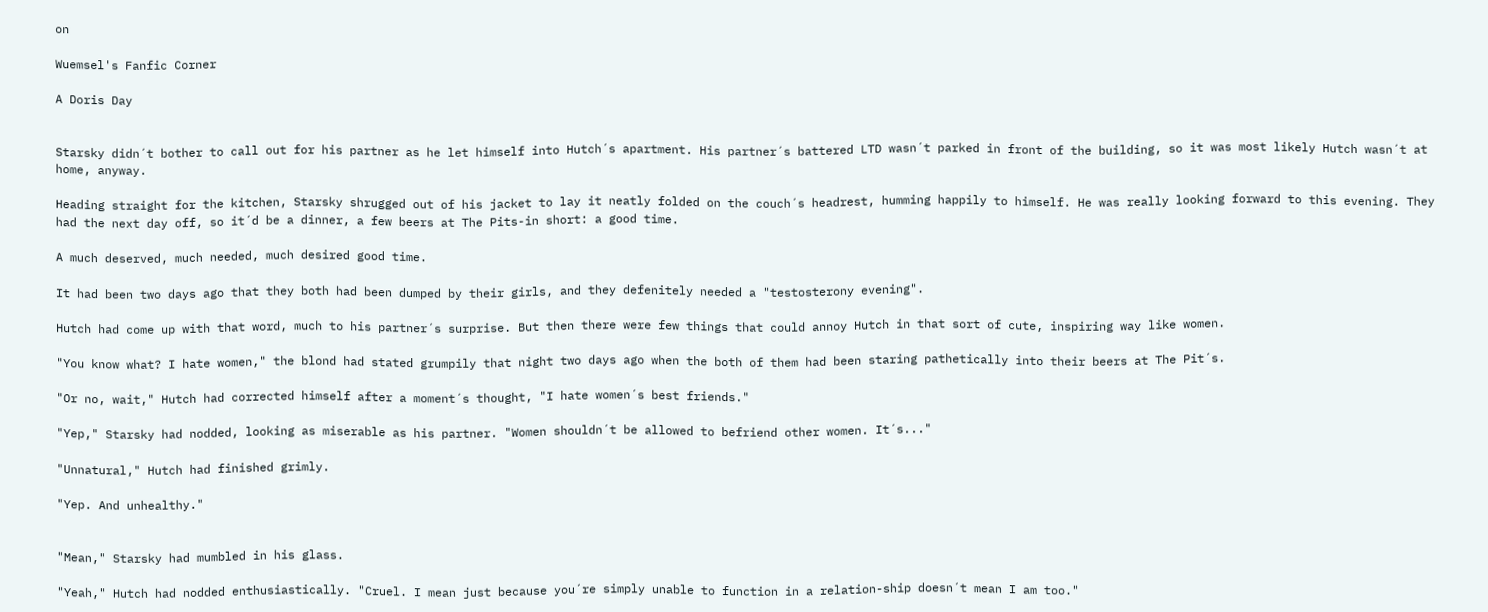on

Wuemsel's Fanfic Corner

A Doris Day


Starsky didn´t bother to call out for his partner as he let himself into Hutch´s apartment. His partner´s battered LTD wasn´t parked in front of the building, so it was most likely Hutch wasn´t at home, anyway.

Heading straight for the kitchen, Starsky shrugged out of his jacket to lay it neatly folded on the couch´s headrest, humming happily to himself. He was really looking forward to this evening. They had the next day off, so it´d be a dinner, a few beers at The Pits-in short: a good time.

A much deserved, much needed, much desired good time.

It had been two days ago that they both had been dumped by their girls, and they defenitely needed a "testosterony evening".

Hutch had come up with that word, much to his partner´s surprise. But then there were few things that could annoy Hutch in that sort of cute, inspiring way like women.

"You know what? I hate women," the blond had stated grumpily that night two days ago when the both of them had been staring pathetically into their beers at The Pit´s.

"Or no, wait," Hutch had corrected himself after a moment´s thought, "I hate women´s best friends."

"Yep," Starsky had nodded, looking as miserable as his partner. "Women shouldn´t be allowed to befriend other women. It´s..."

"Unnatural," Hutch had finished grimly.

"Yep. And unhealthy."


"Mean," Starsky had mumbled in his glass.

"Yeah," Hutch had nodded enthusiastically. "Cruel. I mean just because you´re simply unable to function in a relation-ship doesn´t mean I am too."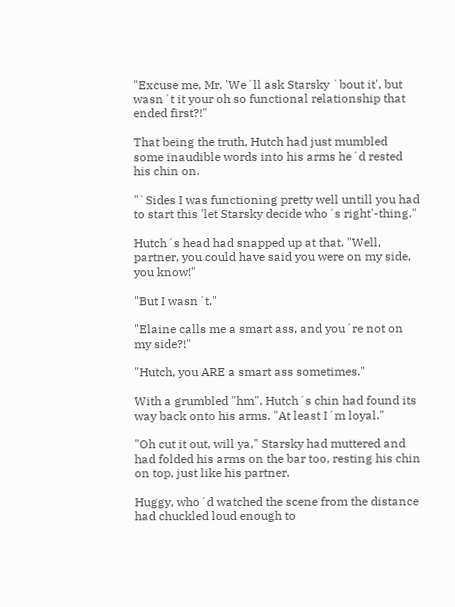"Excuse me, Mr. 'We´ll ask Starsky `bout it', but wasn´t it your oh so functional relationship that ended first?!"

That being the truth, Hutch had just mumbled some inaudible words into his arms he´d rested his chin on.

"`Sides I was functioning pretty well untill you had to start this 'let Starsky decide who´s right'-thing."

Hutch´s head had snapped up at that. "Well, partner, you could have said you were on my side, you know!"

"But I wasn´t."

"Elaine calls me a smart ass, and you´re not on my side?!"

"Hutch, you ARE a smart ass sometimes."

With a grumbled "hm", Hutch´s chin had found its way back onto his arms. "At least I´m loyal."

"Oh cut it out, will ya," Starsky had muttered and had folded his arms on the bar too, resting his chin on top, just like his partner.

Huggy, who´d watched the scene from the distance had chuckled loud enough to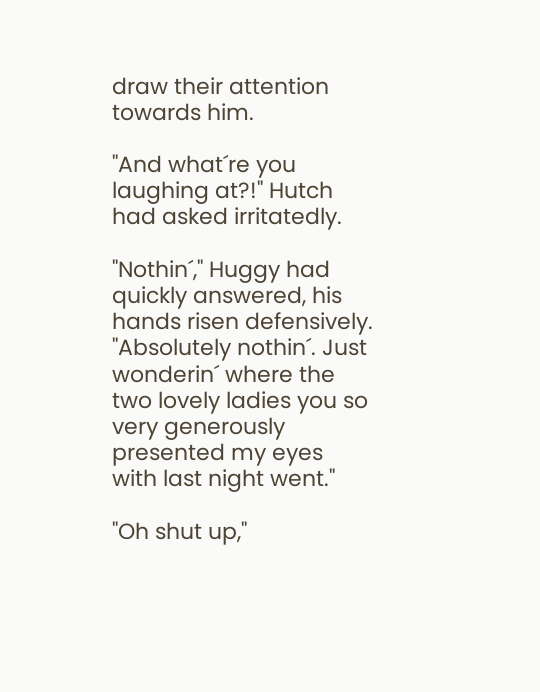draw their attention towards him.

"And what´re you laughing at?!" Hutch had asked irritatedly.

"Nothin´," Huggy had quickly answered, his hands risen defensively. "Absolutely nothin´. Just wonderin´ where the two lovely ladies you so very generously presented my eyes with last night went."

"Oh shut up,"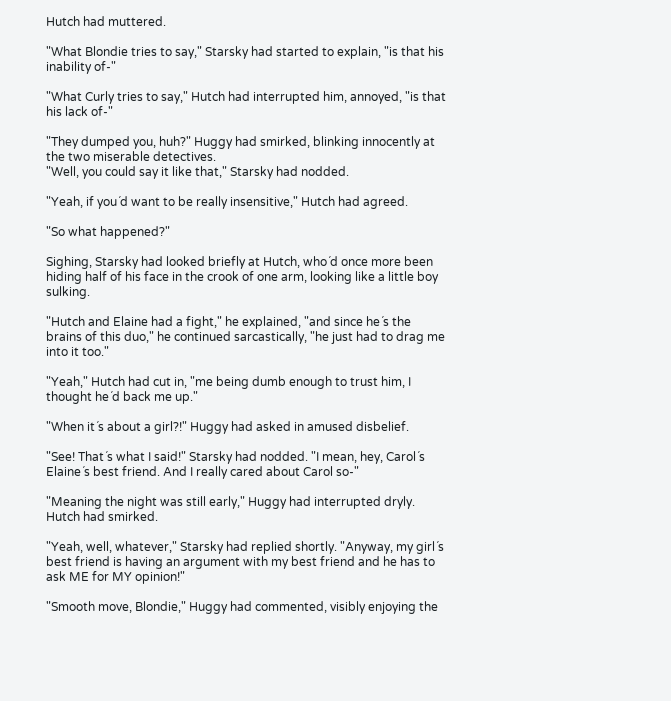Hutch had muttered.

"What Blondie tries to say," Starsky had started to explain, "is that his inability of-"

"What Curly tries to say," Hutch had interrupted him, annoyed, "is that his lack of-"

"They dumped you, huh?" Huggy had smirked, blinking innocently at the two miserable detectives.
"Well, you could say it like that," Starsky had nodded.

"Yeah, if you´d want to be really insensitive," Hutch had agreed.

"So what happened?"

Sighing, Starsky had looked briefly at Hutch, who´d once more been hiding half of his face in the crook of one arm, looking like a little boy sulking.

"Hutch and Elaine had a fight," he explained, "and since he´s the brains of this duo," he continued sarcastically, "he just had to drag me into it too."

"Yeah," Hutch had cut in, "me being dumb enough to trust him, I thought he´d back me up."

"When it´s about a girl?!" Huggy had asked in amused disbelief.

"See! That´s what I said!" Starsky had nodded. "I mean, hey, Carol´s Elaine´s best friend. And I really cared about Carol so-"

"Meaning the night was still early," Huggy had interrupted dryly. Hutch had smirked.

"Yeah, well, whatever," Starsky had replied shortly. "Anyway, my girl´s best friend is having an argument with my best friend and he has to ask ME for MY opinion!"

"Smooth move, Blondie," Huggy had commented, visibly enjoying the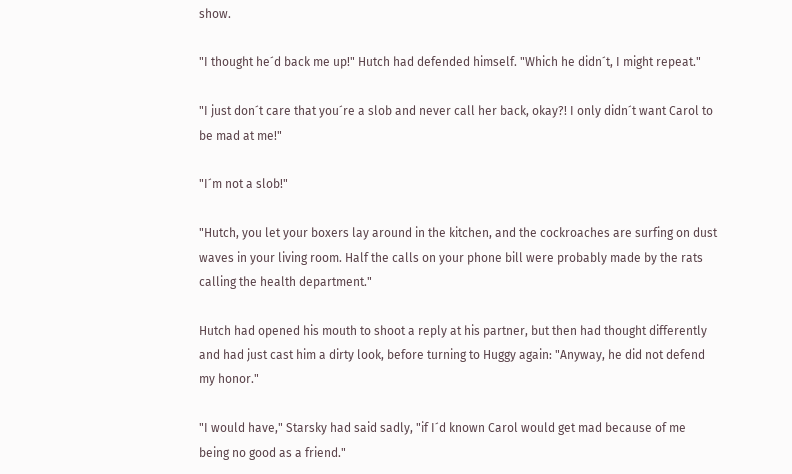show.

"I thought he´d back me up!" Hutch had defended himself. "Which he didn´t, I might repeat."

"I just don´t care that you´re a slob and never call her back, okay?! I only didn´t want Carol to be mad at me!"

"I´m not a slob!"

"Hutch, you let your boxers lay around in the kitchen, and the cockroaches are surfing on dust waves in your living room. Half the calls on your phone bill were probably made by the rats calling the health department."

Hutch had opened his mouth to shoot a reply at his partner, but then had thought differently and had just cast him a dirty look, before turning to Huggy again: "Anyway, he did not defend my honor."

"I would have," Starsky had said sadly, "if I´d known Carol would get mad because of me being no good as a friend."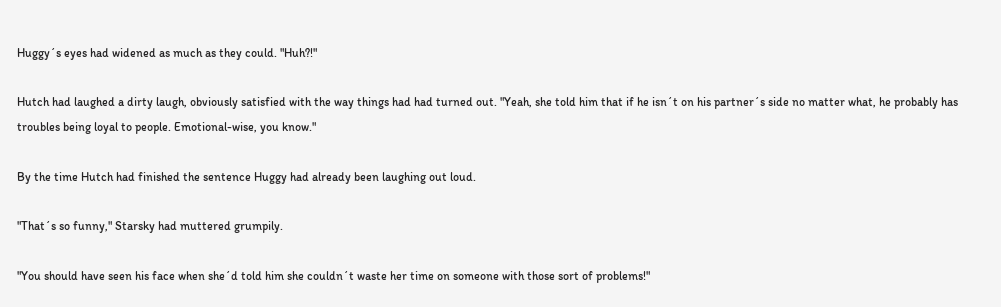Huggy´s eyes had widened as much as they could. "Huh?!"

Hutch had laughed a dirty laugh, obviously satisfied with the way things had had turned out. "Yeah, she told him that if he isn´t on his partner´s side no matter what, he probably has troubles being loyal to people. Emotional-wise, you know."

By the time Hutch had finished the sentence Huggy had already been laughing out loud.

"That´s so funny," Starsky had muttered grumpily.

"You should have seen his face when she´d told him she couldn´t waste her time on someone with those sort of problems!"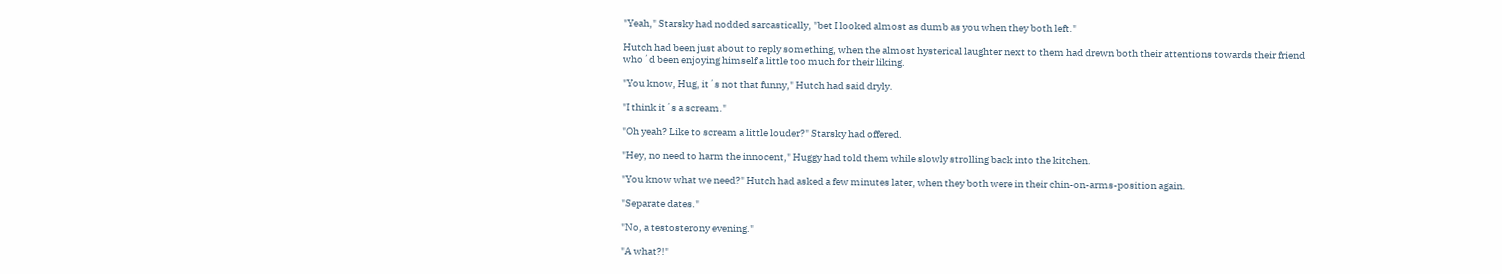"Yeah," Starsky had nodded sarcastically, "bet I looked almost as dumb as you when they both left."

Hutch had been just about to reply something, when the almost hysterical laughter next to them had drewn both their attentions towards their friend who´d been enjoying himself a little too much for their liking.

"You know, Hug, it´s not that funny," Hutch had said dryly.

"I think it´s a scream."

"Oh yeah? Like to scream a little louder?" Starsky had offered.

"Hey, no need to harm the innocent," Huggy had told them while slowly strolling back into the kitchen.

"You know what we need?" Hutch had asked a few minutes later, when they both were in their chin-on-arms-position again.

"Separate dates."

"No, a testosterony evening."

"A what?!"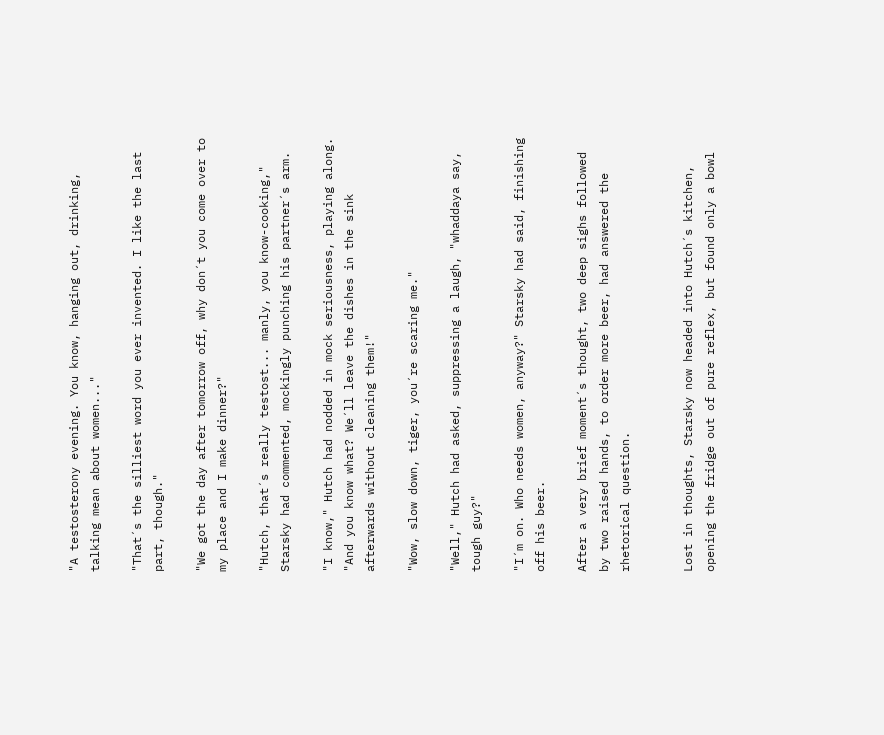"A testosterony evening. You know, hanging out, drinking, talking mean about women..."

"That´s the silliest word you ever invented. I like the last part, though."

"We got the day after tomorrow off, why don´t you come over to my place and I make dinner?"

"Hutch, that´s really testost... manly, you know-cooking," Starsky had commented, mockingly punching his partner´s arm.

"I know," Hutch had nodded in mock seriousness, playing along. "And you know what? We´ll leave the dishes in the sink afterwards without cleaning them!"

"Wow, slow down, tiger, you´re scaring me."

"Well," Hutch had asked, suppressing a laugh, "whaddaya say, tough guy?"

"I´m on. Who needs women, anyway?" Starsky had said, finishing off his beer.

After a very brief moment´s thought, two deep sighs followed by two raised hands, to order more beer, had answered the rhetorical question.


Lost in thoughts, Starsky now headed into Hutch´s kitchen, opening the fridge out of pure reflex, but found only a bowl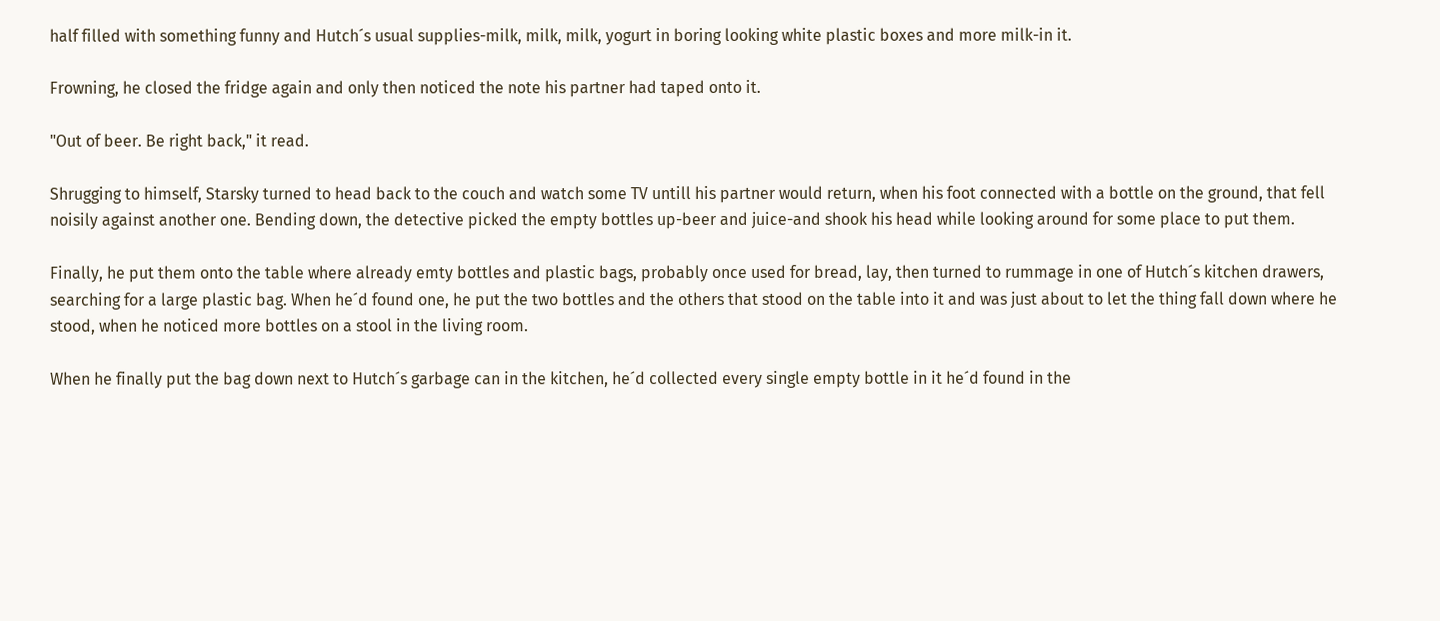half filled with something funny and Hutch´s usual supplies-milk, milk, milk, yogurt in boring looking white plastic boxes and more milk-in it.

Frowning, he closed the fridge again and only then noticed the note his partner had taped onto it.

"Out of beer. Be right back," it read.

Shrugging to himself, Starsky turned to head back to the couch and watch some TV untill his partner would return, when his foot connected with a bottle on the ground, that fell noisily against another one. Bending down, the detective picked the empty bottles up-beer and juice-and shook his head while looking around for some place to put them.

Finally, he put them onto the table where already emty bottles and plastic bags, probably once used for bread, lay, then turned to rummage in one of Hutch´s kitchen drawers, searching for a large plastic bag. When he´d found one, he put the two bottles and the others that stood on the table into it and was just about to let the thing fall down where he stood, when he noticed more bottles on a stool in the living room.

When he finally put the bag down next to Hutch´s garbage can in the kitchen, he´d collected every single empty bottle in it he´d found in the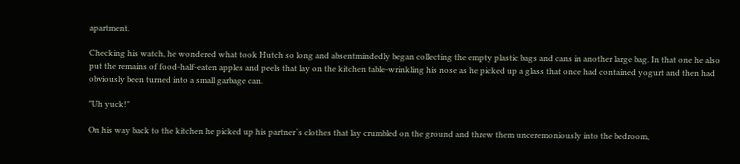apartment.

Checking his watch, he wondered what took Hutch so long and absentmindedly began collecting the empty plastic bags and cans in another large bag. In that one he also put the remains of food-half-eaten apples and peels that lay on the kitchen table-wrinkling his nose as he picked up a glass that once had contained yogurt and then had obviously been turned into a small garbage can.

"Uh yuck!"

On his way back to the kitchen he picked up his partner´s clothes that lay crumbled on the ground and threw them unceremoniously into the bedroom,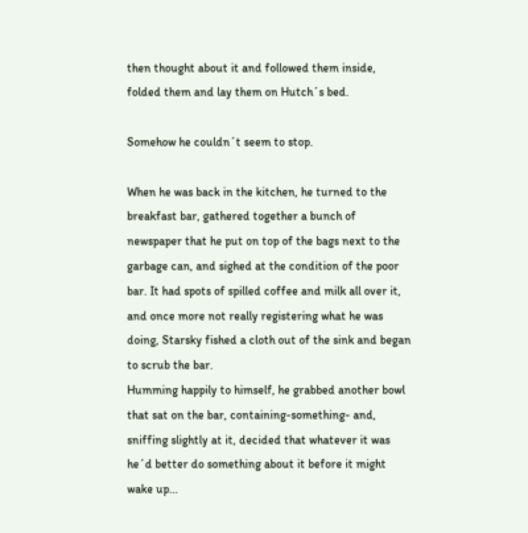then thought about it and followed them inside, folded them and lay them on Hutch´s bed.

Somehow he couldn´t seem to stop.

When he was back in the kitchen, he turned to the breakfast bar, gathered together a bunch of newspaper that he put on top of the bags next to the garbage can, and sighed at the condition of the poor bar. It had spots of spilled coffee and milk all over it, and once more not really registering what he was doing, Starsky fished a cloth out of the sink and began to scrub the bar.
Humming happily to himself, he grabbed another bowl that sat on the bar, containing-something- and, sniffing slightly at it, decided that whatever it was he´d better do something about it before it might wake up...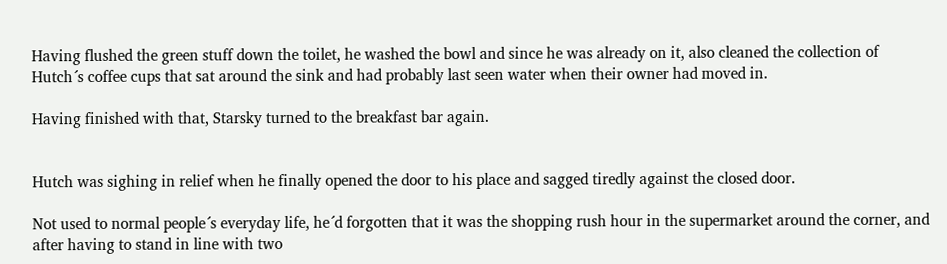Having flushed the green stuff down the toilet, he washed the bowl and since he was already on it, also cleaned the collection of Hutch´s coffee cups that sat around the sink and had probably last seen water when their owner had moved in.

Having finished with that, Starsky turned to the breakfast bar again.


Hutch was sighing in relief when he finally opened the door to his place and sagged tiredly against the closed door.

Not used to normal people´s everyday life, he´d forgotten that it was the shopping rush hour in the supermarket around the corner, and after having to stand in line with two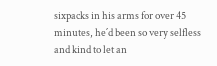sixpacks in his arms for over 45 minutes, he´d been so very selfless and kind to let an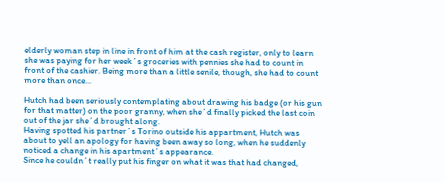elderly woman step in line in front of him at the cash register, only to learn she was paying for her week´s groceries with pennies she had to count in front of the cashier. Being more than a little senile, though, she had to count more than once...

Hutch had been seriously contemplating about drawing his badge (or his gun for that matter) on the poor granny, when she´d finally picked the last coin out of the jar she´d brought along.
Having spotted his partner´s Torino outside his appartment, Hutch was about to yell an apology for having been away so long, when he suddenly noticed a change in his apartment´s appearance.
Since he couldn´t really put his finger on what it was that had changed,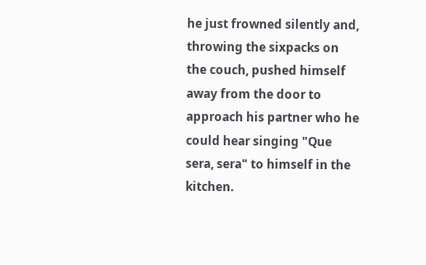he just frowned silently and, throwing the sixpacks on the couch, pushed himself away from the door to approach his partner who he could hear singing "Que sera, sera" to himself in the kitchen.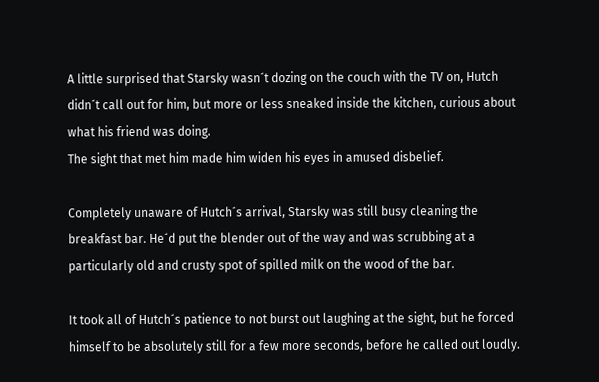A little surprised that Starsky wasn´t dozing on the couch with the TV on, Hutch didn´t call out for him, but more or less sneaked inside the kitchen, curious about what his friend was doing.
The sight that met him made him widen his eyes in amused disbelief.

Completely unaware of Hutch´s arrival, Starsky was still busy cleaning the breakfast bar. He´d put the blender out of the way and was scrubbing at a particularly old and crusty spot of spilled milk on the wood of the bar.

It took all of Hutch´s patience to not burst out laughing at the sight, but he forced himself to be absolutely still for a few more seconds, before he called out loudly.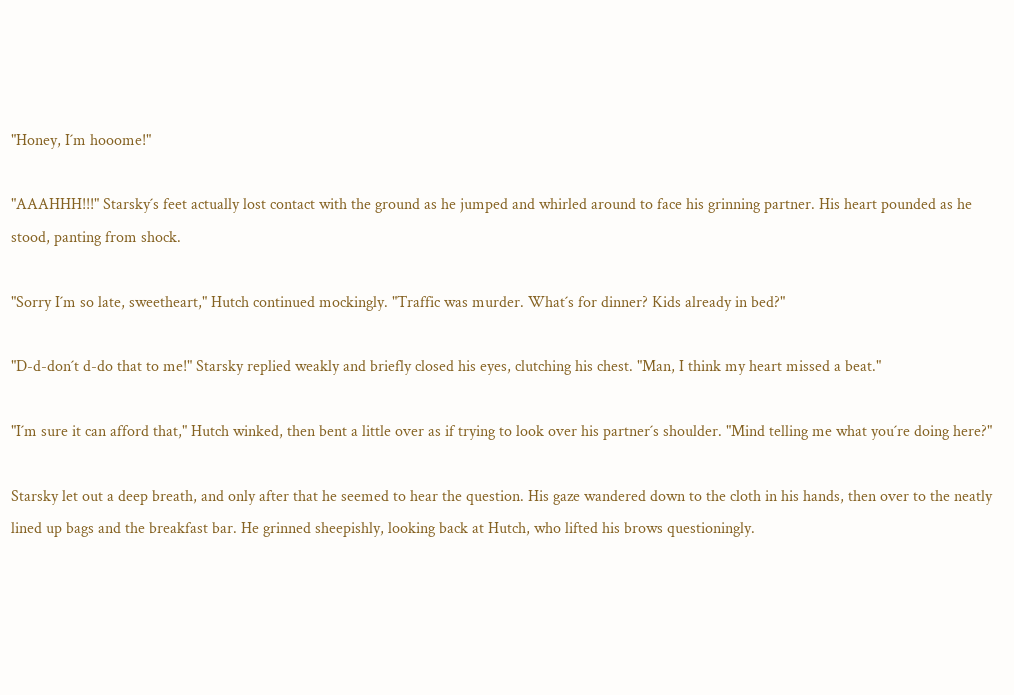"Honey, I´m hooome!"

"AAAHHH!!!" Starsky´s feet actually lost contact with the ground as he jumped and whirled around to face his grinning partner. His heart pounded as he stood, panting from shock.

"Sorry I´m so late, sweetheart," Hutch continued mockingly. "Traffic was murder. What´s for dinner? Kids already in bed?"

"D-d-don´t d-do that to me!" Starsky replied weakly and briefly closed his eyes, clutching his chest. "Man, I think my heart missed a beat."

"I´m sure it can afford that," Hutch winked, then bent a little over as if trying to look over his partner´s shoulder. "Mind telling me what you´re doing here?"

Starsky let out a deep breath, and only after that he seemed to hear the question. His gaze wandered down to the cloth in his hands, then over to the neatly lined up bags and the breakfast bar. He grinned sheepishly, looking back at Hutch, who lifted his brows questioningly.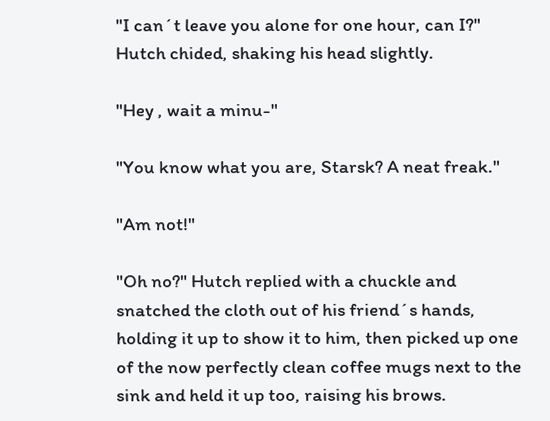"I can´t leave you alone for one hour, can I?" Hutch chided, shaking his head slightly.

"Hey , wait a minu-"

"You know what you are, Starsk? A neat freak."

"Am not!"

"Oh no?" Hutch replied with a chuckle and snatched the cloth out of his friend´s hands, holding it up to show it to him, then picked up one of the now perfectly clean coffee mugs next to the sink and held it up too, raising his brows.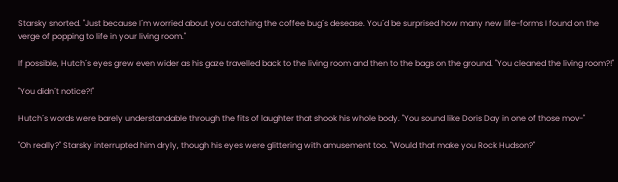Starsky snorted. "Just because I´m worried about you catching the coffee bug´s desease. You´d be surprised how many new life-forms I found on the verge of popping to life in your living room."

If possible, Hutch´s eyes grew even wider as his gaze travelled back to the living room and then to the bags on the ground. "You cleaned the living room?!"

"You didn´t notice?!"

Hutch´s words were barely understandable through the fits of laughter that shook his whole body. "You sound like Doris Day in one of those mov-"

"Oh really?" Starsky interrupted him dryly, though his eyes were glittering with amusement too. "Would that make you Rock Hudson?"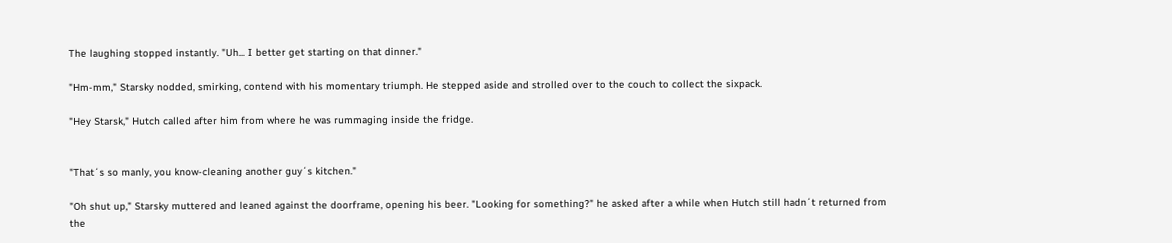The laughing stopped instantly. "Uh... I better get starting on that dinner."

"Hm-mm," Starsky nodded, smirking, contend with his momentary triumph. He stepped aside and strolled over to the couch to collect the sixpack.

"Hey Starsk," Hutch called after him from where he was rummaging inside the fridge.


"That´s so manly, you know-cleaning another guy´s kitchen."

"Oh shut up," Starsky muttered and leaned against the doorframe, opening his beer. "Looking for something?" he asked after a while when Hutch still hadn´t returned from the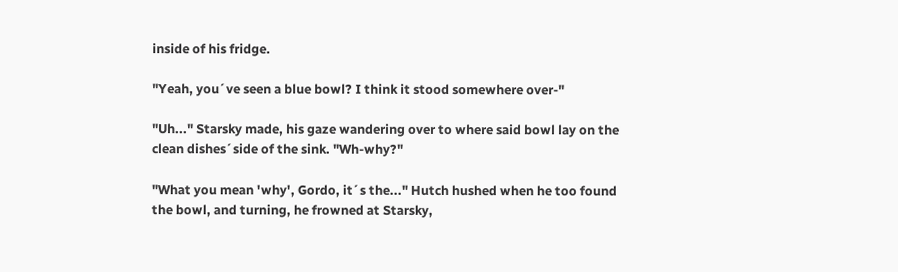inside of his fridge.

"Yeah, you´ve seen a blue bowl? I think it stood somewhere over-"

"Uh..." Starsky made, his gaze wandering over to where said bowl lay on the clean dishes´side of the sink. "Wh-why?"

"What you mean 'why', Gordo, it´s the..." Hutch hushed when he too found the bowl, and turning, he frowned at Starsky,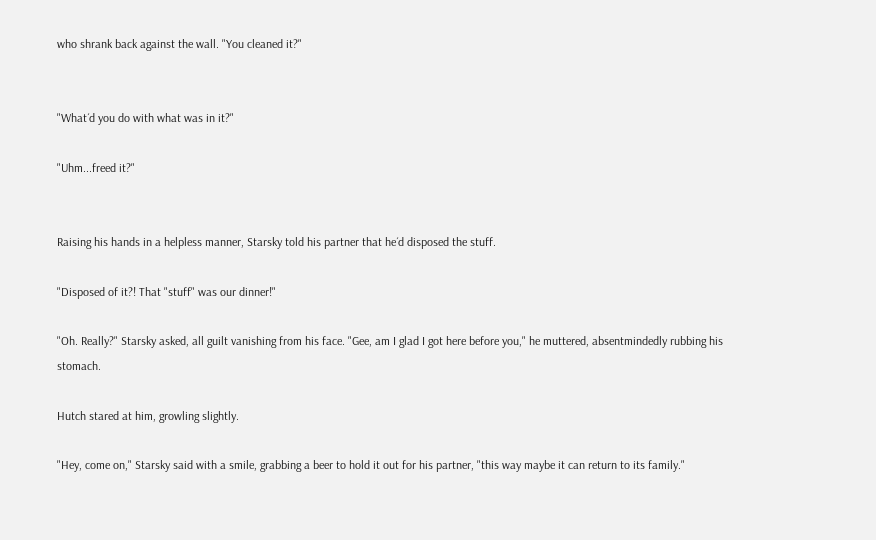who shrank back against the wall. "You cleaned it?"


"What´d you do with what was in it?"

"Uhm...freed it?"


Raising his hands in a helpless manner, Starsky told his partner that he´d disposed the stuff.

"Disposed of it?! That "stuff" was our dinner!"

"Oh. Really?" Starsky asked, all guilt vanishing from his face. "Gee, am I glad I got here before you," he muttered, absentmindedly rubbing his stomach.

Hutch stared at him, growling slightly.

"Hey, come on," Starsky said with a smile, grabbing a beer to hold it out for his partner, "this way maybe it can return to its family."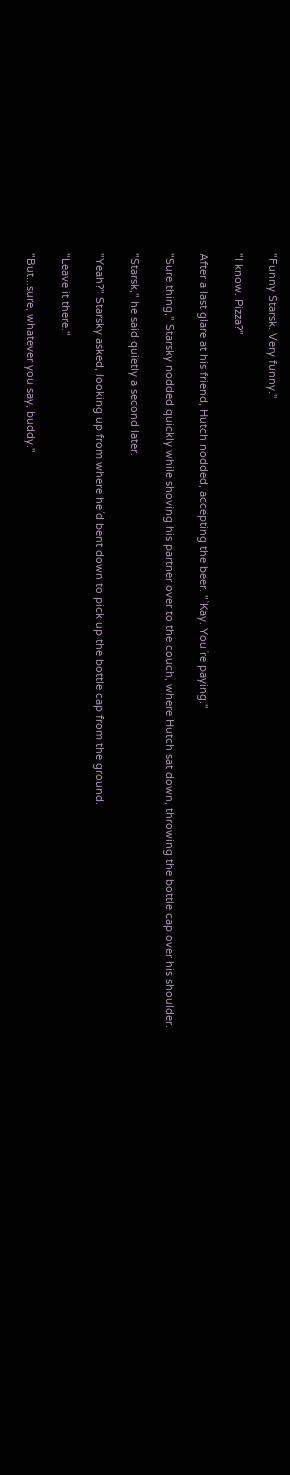"Funny Starsk. Very funny."

"I know. Pizza?"

After a last glare at his friend, Hutch nodded, accepting the beer. "`Kay. You´re paying."

"Sure thing," Starsky nodded quickly while shoving his partner over to the couch, where Hutch sat down, throwing the bottle cap over his shoulder.

"Starsk," he said quietly a second later.

"Yeah?" Starsky asked, looking up from where he´d bent down to pick up the bottle cap from the ground.

"Leave it there."

"But...sure, whatever you say, buddy."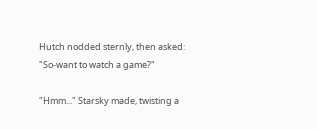Hutch nodded sternly, then asked: "So-want to watch a game?"

"Hmm..." Starsky made, twisting a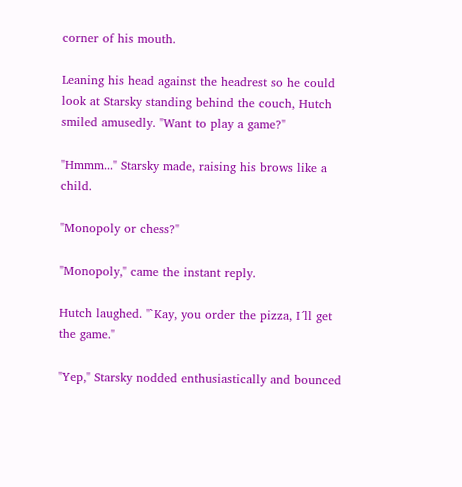corner of his mouth.

Leaning his head against the headrest so he could look at Starsky standing behind the couch, Hutch smiled amusedly. "Want to play a game?"

"Hmmm..." Starsky made, raising his brows like a child.

"Monopoly or chess?"

"Monopoly," came the instant reply.

Hutch laughed. "`Kay, you order the pizza, I´ll get the game."

"Yep," Starsky nodded enthusiastically and bounced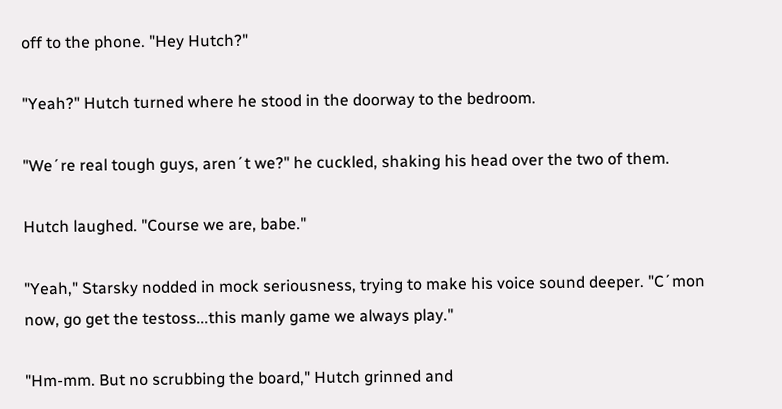off to the phone. "Hey Hutch?"

"Yeah?" Hutch turned where he stood in the doorway to the bedroom.

"We´re real tough guys, aren´t we?" he cuckled, shaking his head over the two of them.

Hutch laughed. "Course we are, babe."

"Yeah," Starsky nodded in mock seriousness, trying to make his voice sound deeper. "C´mon now, go get the testoss...this manly game we always play."

"Hm-mm. But no scrubbing the board," Hutch grinned and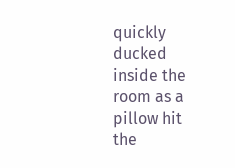quickly ducked inside the room as a pillow hit the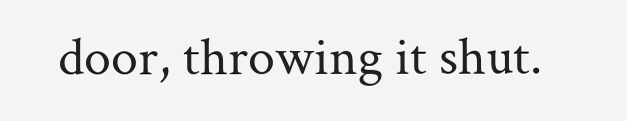door, throwing it shut.